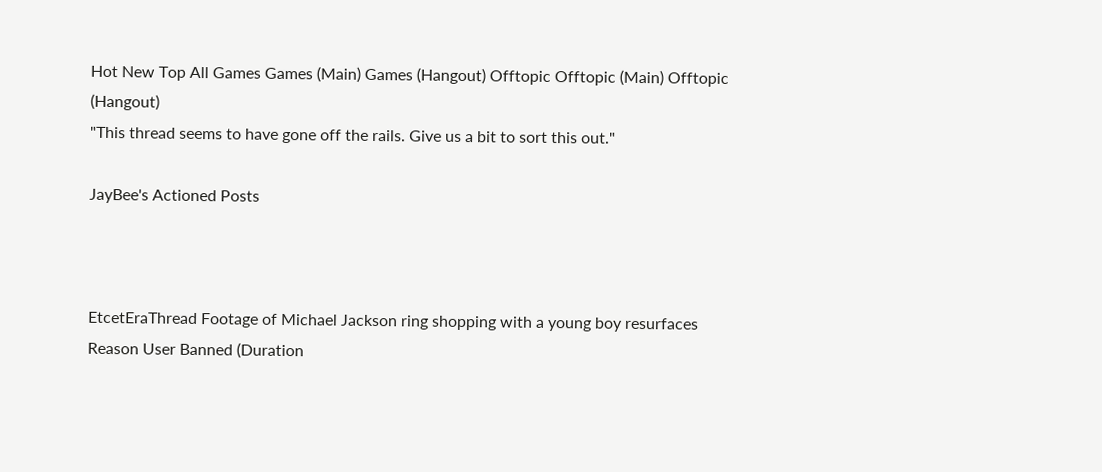Hot New Top All Games Games (Main) Games (Hangout) Offtopic Offtopic (Main) Offtopic (Hangout)
"This thread seems to have gone off the rails. Give us a bit to sort this out."

JayBee's Actioned Posts



EtcetEraThread Footage of Michael Jackson ring shopping with a young boy resurfaces
Reason User Banned (Duration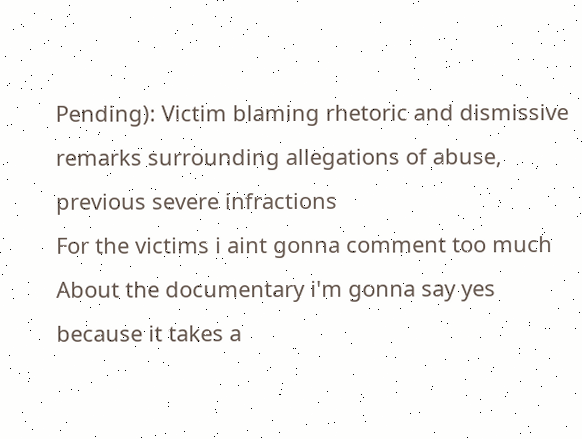Pending): Victim blaming rhetoric and dismissive remarks surrounding allegations of abuse, previous severe infractions
For the victims i aint gonna comment too much About the documentary i'm gonna say yes because it takes a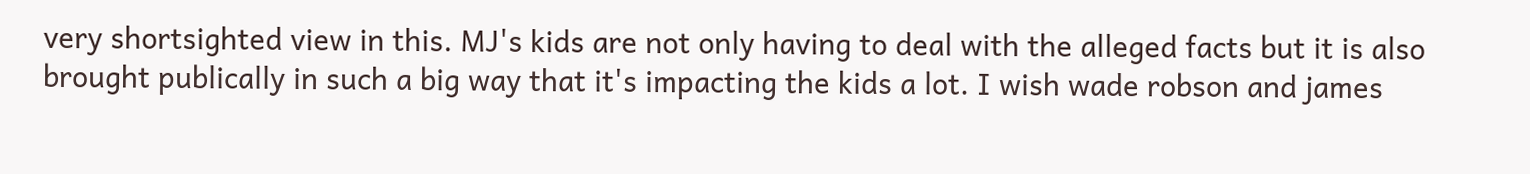very shortsighted view in this. MJ's kids are not only having to deal with the alleged facts but it is also brought publically in such a big way that it's impacting the kids a lot. I wish wade robson and james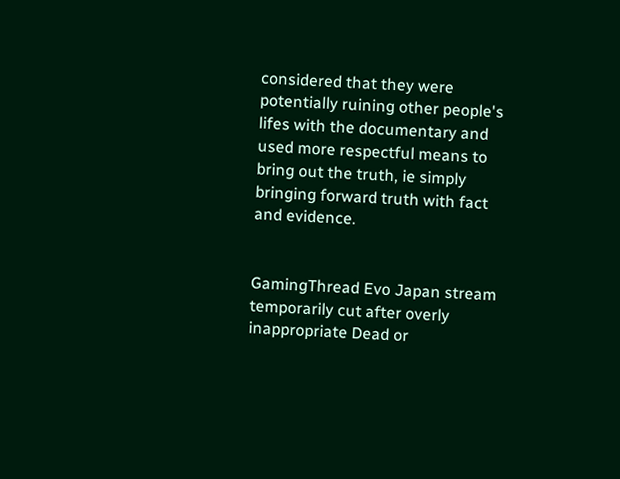considered that they were potentially ruining other people's lifes with the documentary and used more respectful means to bring out the truth, ie simply bringing forward truth with fact and evidence.


GamingThread Evo Japan stream temporarily cut after overly inappropriate Dead or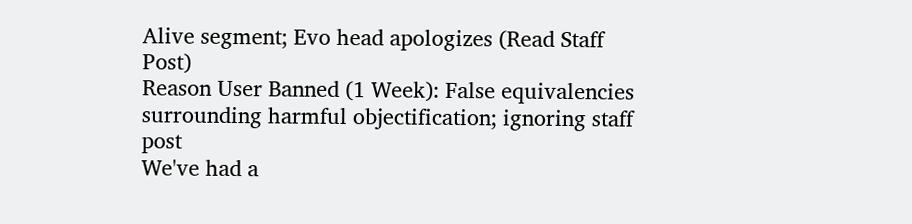Alive segment; Evo head apologizes (Read Staff Post)
Reason User Banned (1 Week): False equivalencies surrounding harmful objectification; ignoring staff post
We've had a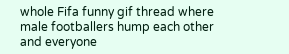whole Fifa funny gif thread where male footballers hump each other and everyone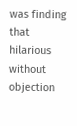was finding that hilarious without objection